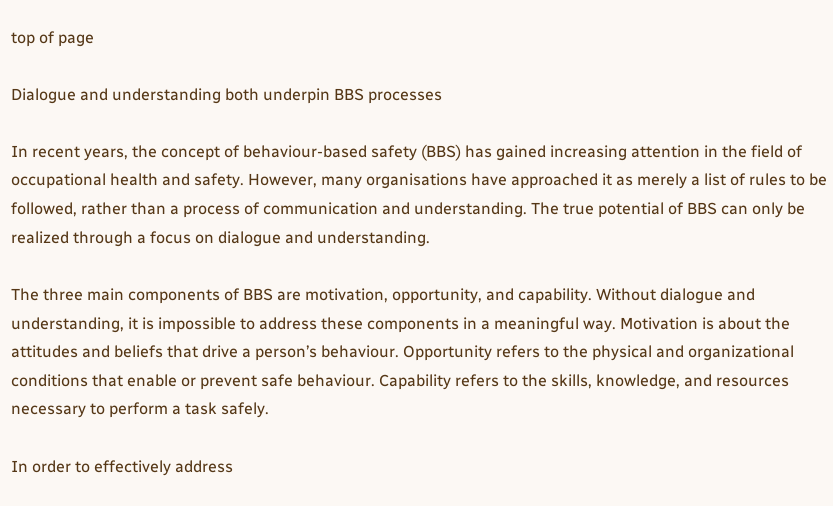top of page

Dialogue and understanding both underpin BBS processes

In recent years, the concept of behaviour-based safety (BBS) has gained increasing attention in the field of occupational health and safety. However, many organisations have approached it as merely a list of rules to be followed, rather than a process of communication and understanding. The true potential of BBS can only be realized through a focus on dialogue and understanding.

The three main components of BBS are motivation, opportunity, and capability. Without dialogue and understanding, it is impossible to address these components in a meaningful way. Motivation is about the attitudes and beliefs that drive a person’s behaviour. Opportunity refers to the physical and organizational conditions that enable or prevent safe behaviour. Capability refers to the skills, knowledge, and resources necessary to perform a task safely.

In order to effectively address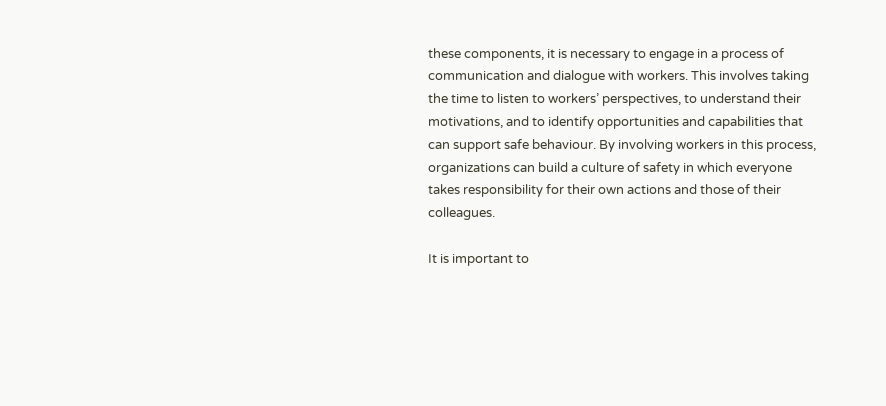these components, it is necessary to engage in a process of communication and dialogue with workers. This involves taking the time to listen to workers’ perspectives, to understand their motivations, and to identify opportunities and capabilities that can support safe behaviour. By involving workers in this process, organizations can build a culture of safety in which everyone takes responsibility for their own actions and those of their colleagues.

It is important to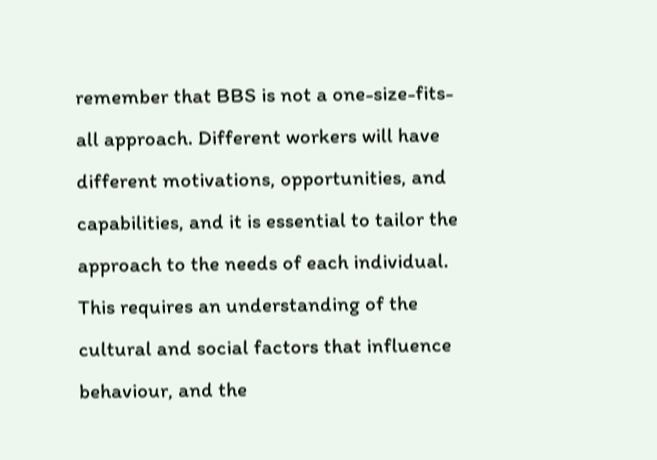remember that BBS is not a one-size-fits-all approach. Different workers will have different motivations, opportunities, and capabilities, and it is essential to tailor the approach to the needs of each individual. This requires an understanding of the cultural and social factors that influence behaviour, and the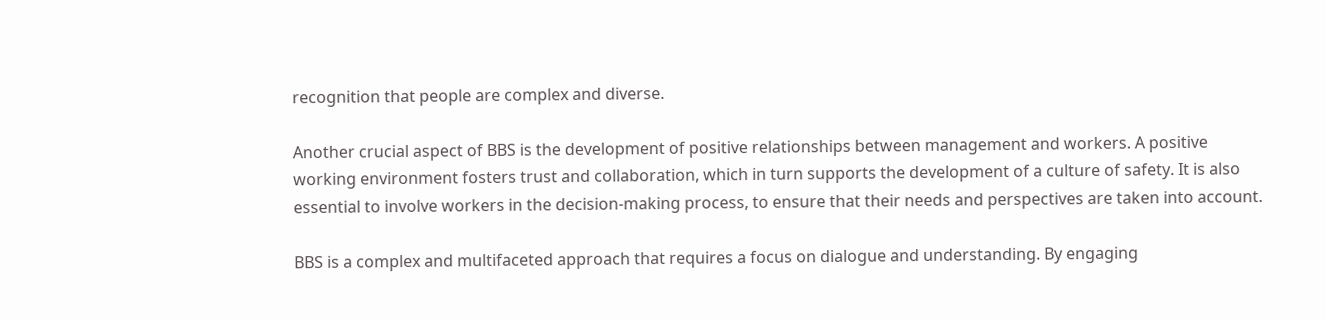recognition that people are complex and diverse.

Another crucial aspect of BBS is the development of positive relationships between management and workers. A positive working environment fosters trust and collaboration, which in turn supports the development of a culture of safety. It is also essential to involve workers in the decision-making process, to ensure that their needs and perspectives are taken into account.

BBS is a complex and multifaceted approach that requires a focus on dialogue and understanding. By engaging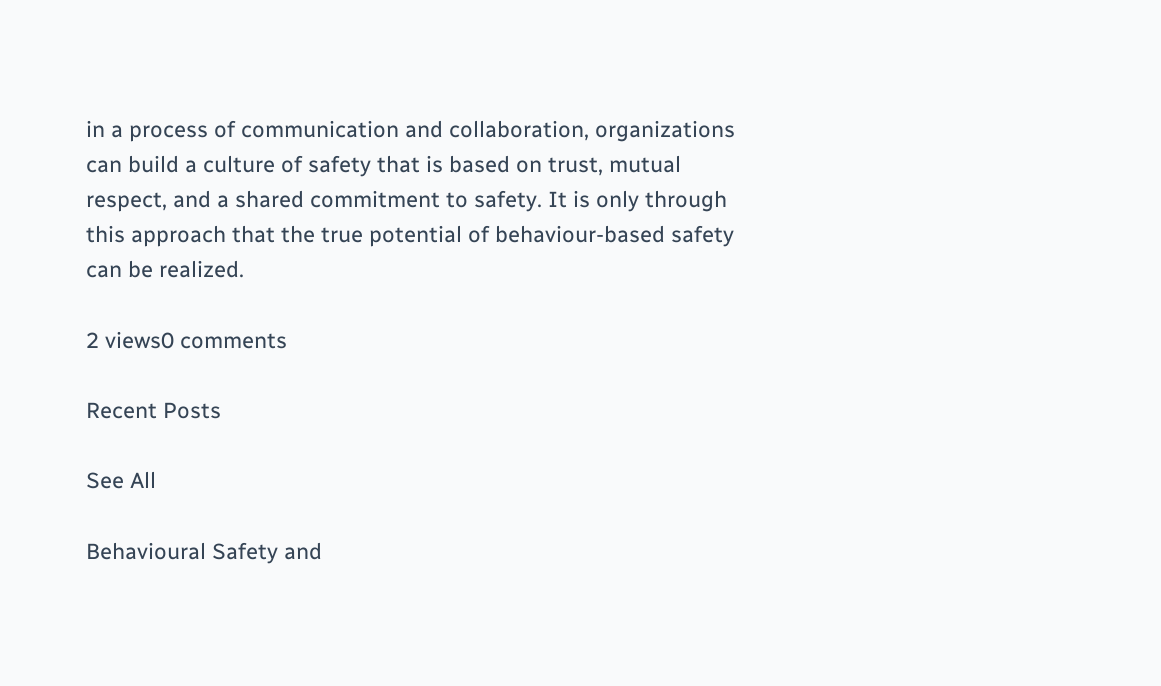in a process of communication and collaboration, organizations can build a culture of safety that is based on trust, mutual respect, and a shared commitment to safety. It is only through this approach that the true potential of behaviour-based safety can be realized.

2 views0 comments

Recent Posts

See All

Behavioural Safety and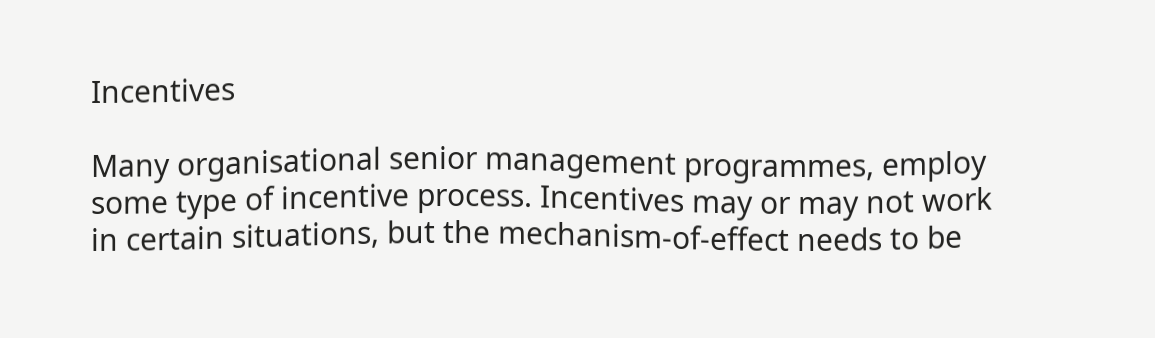Incentives

Many organisational senior management programmes, employ some type of incentive process. Incentives may or may not work in certain situations, but the mechanism-of-effect needs to be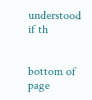understood if th


bottom of page